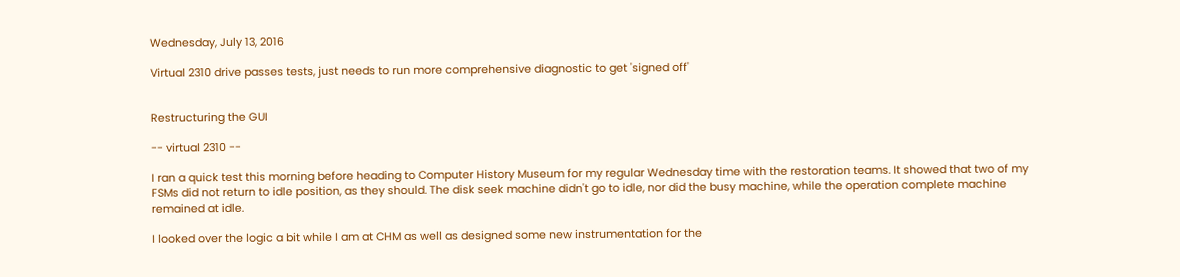Wednesday, July 13, 2016

Virtual 2310 drive passes tests, just needs to run more comprehensive diagnostic to get 'signed off'


Restructuring the GUI

-- virtual 2310 --

I ran a quick test this morning before heading to Computer History Museum for my regular Wednesday time with the restoration teams. It showed that two of my FSMs did not return to idle position, as they should. The disk seek machine didn't go to idle, nor did the busy machine, while the operation complete machine remained at idle.

I looked over the logic a bit while I am at CHM as well as designed some new instrumentation for the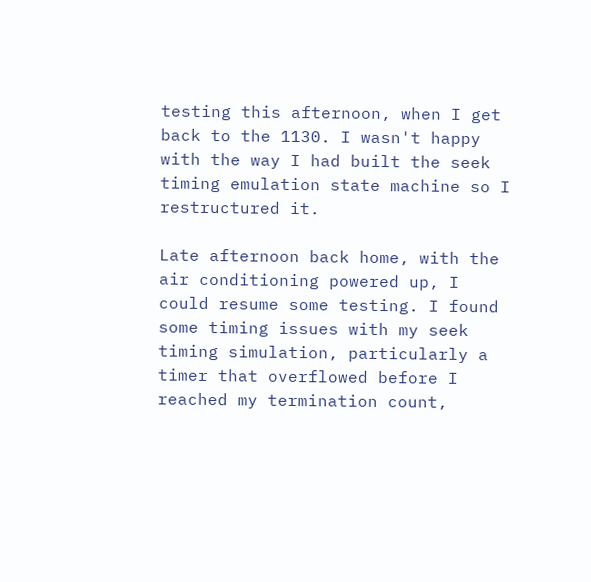testing this afternoon, when I get back to the 1130. I wasn't happy with the way I had built the seek timing emulation state machine so I restructured it.

Late afternoon back home, with the air conditioning powered up, I could resume some testing. I found some timing issues with my seek timing simulation, particularly a timer that overflowed before I reached my termination count,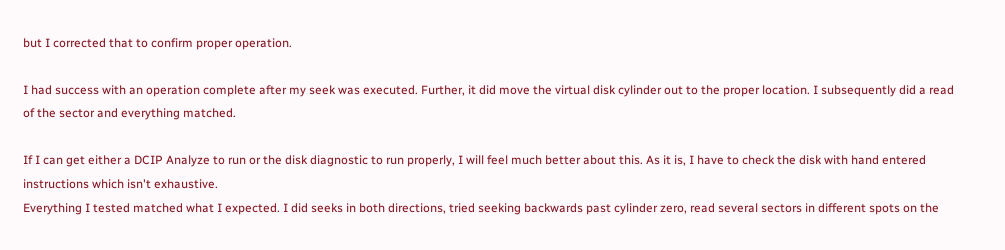but I corrected that to confirm proper operation.

I had success with an operation complete after my seek was executed. Further, it did move the virtual disk cylinder out to the proper location. I subsequently did a read of the sector and everything matched.

If I can get either a DCIP Analyze to run or the disk diagnostic to run properly, I will feel much better about this. As it is, I have to check the disk with hand entered instructions which isn't exhaustive.
Everything I tested matched what I expected. I did seeks in both directions, tried seeking backwards past cylinder zero, read several sectors in different spots on the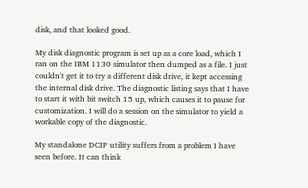disk, and that looked good.

My disk diagnostic program is set up as a core load, which I ran on the IBM 1130 simulator then dumped as a file. I just couldn't get it to try a different disk drive, it kept accessing the internal disk drive. The diagnostic listing says that I have to start it with bit switch 15 up, which causes it to pause for customization. I will do a session on the simulator to yield a workable copy of the diagnostic.

My standalone DCIP utility suffers from a problem I have seen before. It can think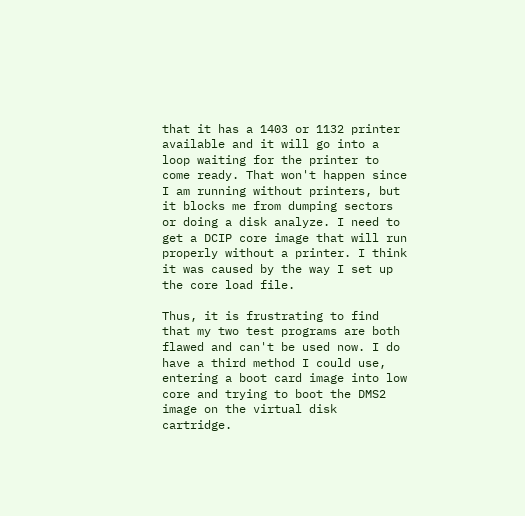that it has a 1403 or 1132 printer available and it will go into a loop waiting for the printer to come ready. That won't happen since I am running without printers, but it blocks me from dumping sectors or doing a disk analyze. I need to get a DCIP core image that will run properly without a printer. I think it was caused by the way I set up the core load file.

Thus, it is frustrating to find that my two test programs are both flawed and can't be used now. I do have a third method I could use, entering a boot card image into low core and trying to boot the DMS2 image on the virtual disk cartridge.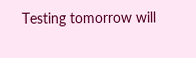Testing tomorrow will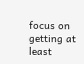focus on getting at least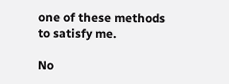one of these methods to satisfy me.

No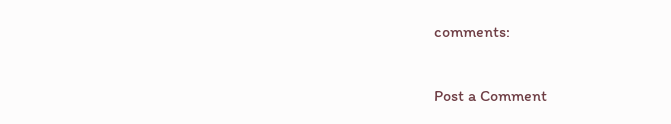comments:

Post a Comment